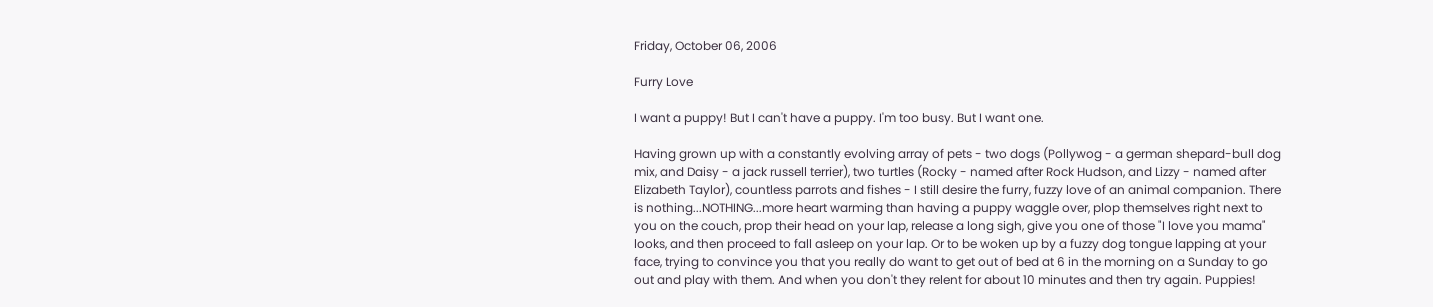Friday, October 06, 2006

Furry Love

I want a puppy! But I can't have a puppy. I'm too busy. But I want one.

Having grown up with a constantly evolving array of pets - two dogs (Pollywog - a german shepard-bull dog mix, and Daisy - a jack russell terrier), two turtles (Rocky - named after Rock Hudson, and Lizzy - named after Elizabeth Taylor), countless parrots and fishes - I still desire the furry, fuzzy love of an animal companion. There is nothing...NOTHING...more heart warming than having a puppy waggle over, plop themselves right next to you on the couch, prop their head on your lap, release a long sigh, give you one of those "I love you mama" looks, and then proceed to fall asleep on your lap. Or to be woken up by a fuzzy dog tongue lapping at your face, trying to convince you that you really do want to get out of bed at 6 in the morning on a Sunday to go out and play with them. And when you don't they relent for about 10 minutes and then try again. Puppies!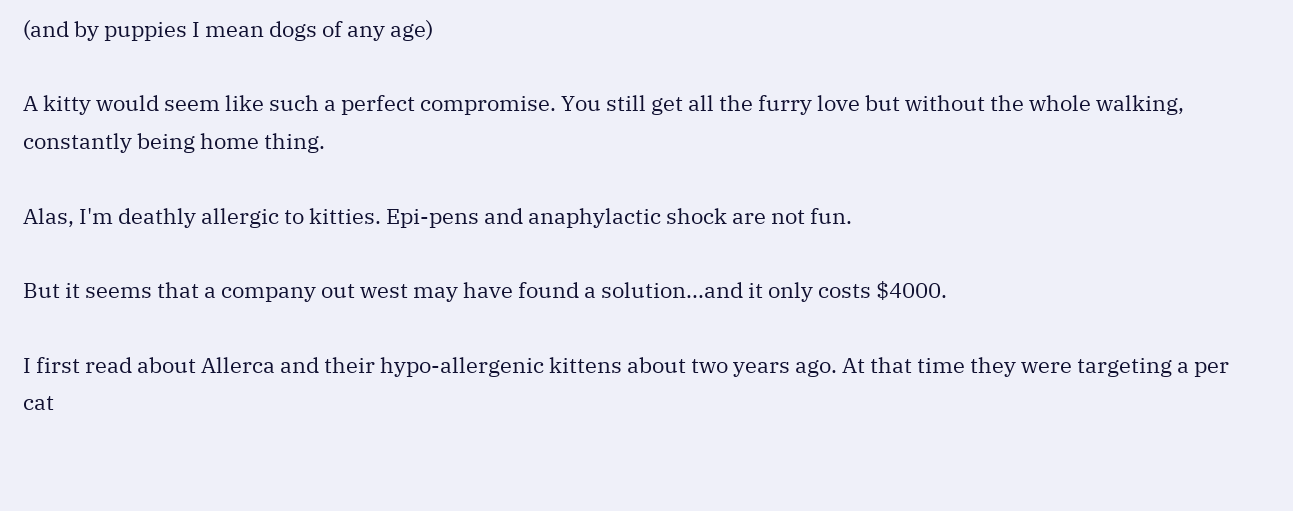(and by puppies I mean dogs of any age)

A kitty would seem like such a perfect compromise. You still get all the furry love but without the whole walking, constantly being home thing.

Alas, I'm deathly allergic to kitties. Epi-pens and anaphylactic shock are not fun.

But it seems that a company out west may have found a solution...and it only costs $4000.

I first read about Allerca and their hypo-allergenic kittens about two years ago. At that time they were targeting a per cat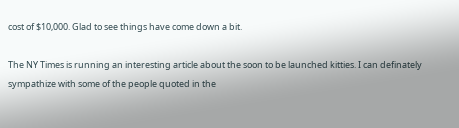cost of $10,000. Glad to see things have come down a bit.

The NY Times is running an interesting article about the soon to be launched kitties. I can definately sympathize with some of the people quoted in the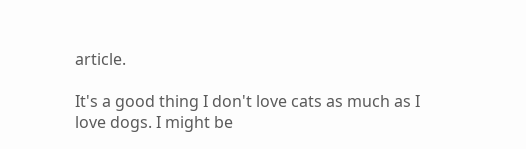article.

It's a good thing I don't love cats as much as I love dogs. I might be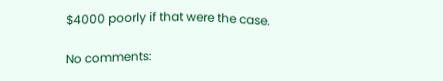$4000 poorly if that were the case.

No comments: